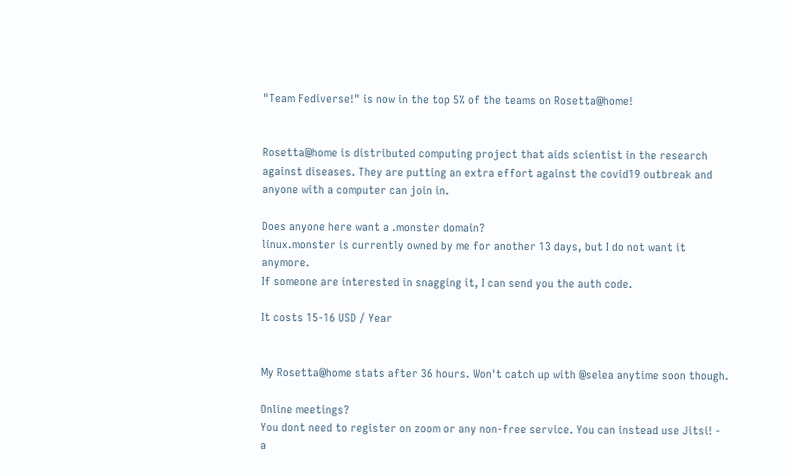"Team Fediverse!" is now in the top 5% of the teams on Rosetta@home!


Rosetta@home is distributed computing project that aids scientist in the research against diseases. They are putting an extra effort against the covid19 outbreak and anyone with a computer can join in.

Does anyone here want a .monster domain?
linux.monster is currently owned by me for another 13 days, but I do not want it anymore.
If someone are interested in snagging it, I can send you the auth code.

It costs 15-16 USD / Year


My Rosetta@home stats after 36 hours. Won't catch up with @selea anytime soon though.

Online meetings?
You dont need to register on zoom or any non-free service. You can instead use Jitsi! - a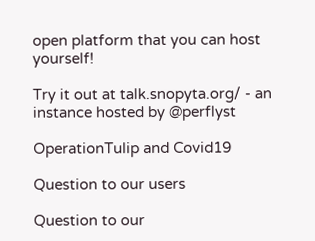open platform that you can host yourself!

Try it out at talk.snopyta.org/ - an instance hosted by @perflyst

OperationTulip and Covid19

Question to our users

Question to our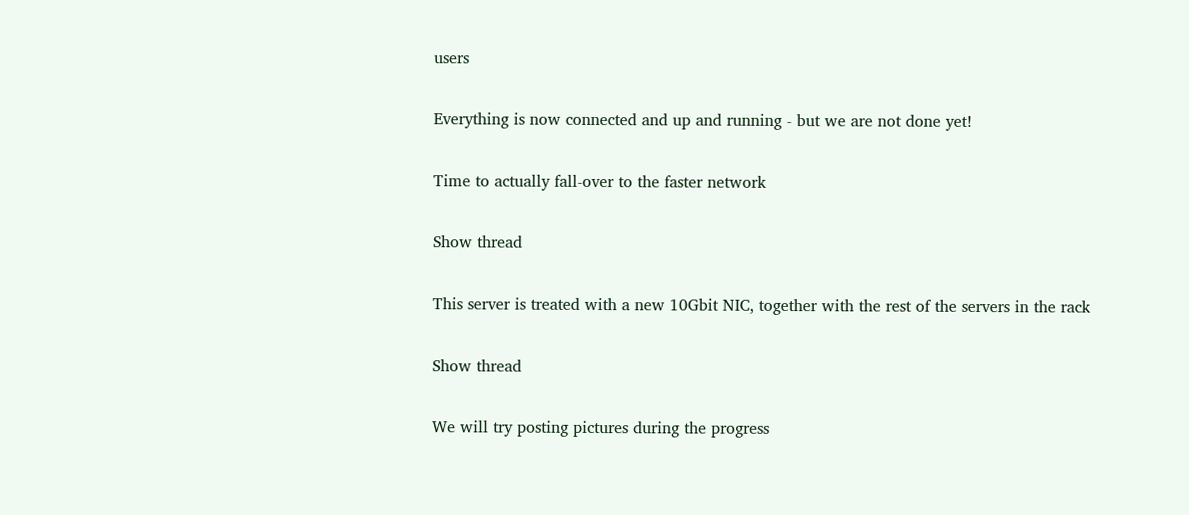users

Everything is now connected and up and running - but we are not done yet!

Time to actually fall-over to the faster network

Show thread

This server is treated with a new 10Gbit NIC, together with the rest of the servers in the rack

Show thread

We will try posting pictures during the progress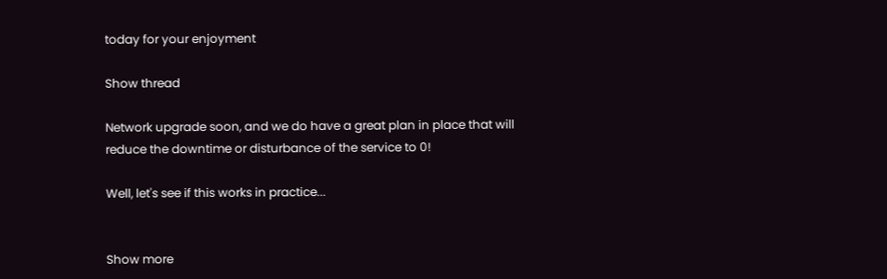today for your enjoyment

Show thread

Network upgrade soon, and we do have a great plan in place that will reduce the downtime or disturbance of the service to 0!

Well, let's see if this works in practice...


Show more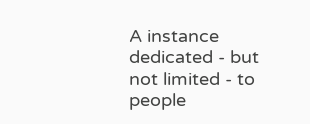A instance dedicated - but not limited - to people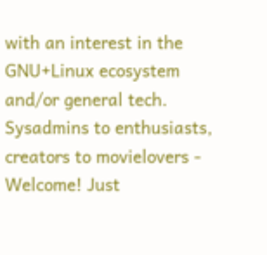with an interest in the GNU+Linux ecosystem and/or general tech. Sysadmins to enthusiasts, creators to movielovers - Welcome! Just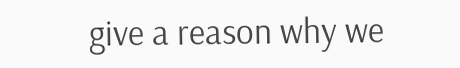give a reason why we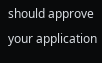should approve your application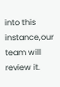into this instance,our team will review it.